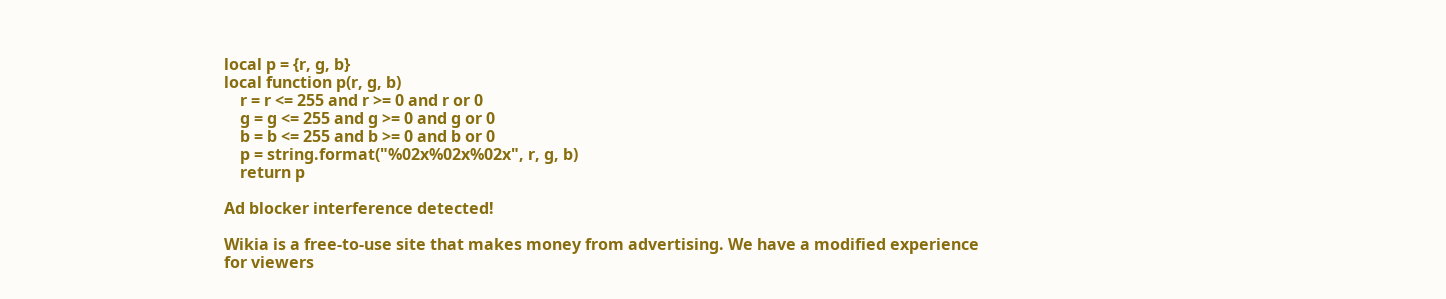local p = {r, g, b}
local function p(r, g, b)
    r = r <= 255 and r >= 0 and r or 0
    g = g <= 255 and g >= 0 and g or 0
    b = b <= 255 and b >= 0 and b or 0
    p = string.format("%02x%02x%02x", r, g, b)
    return p

Ad blocker interference detected!

Wikia is a free-to-use site that makes money from advertising. We have a modified experience for viewers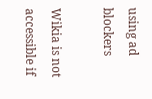using ad blockers

Wikia is not accessible if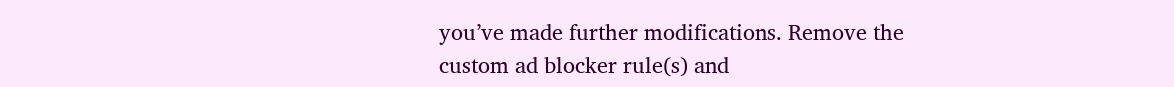you’ve made further modifications. Remove the custom ad blocker rule(s) and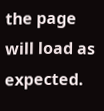the page will load as expected.